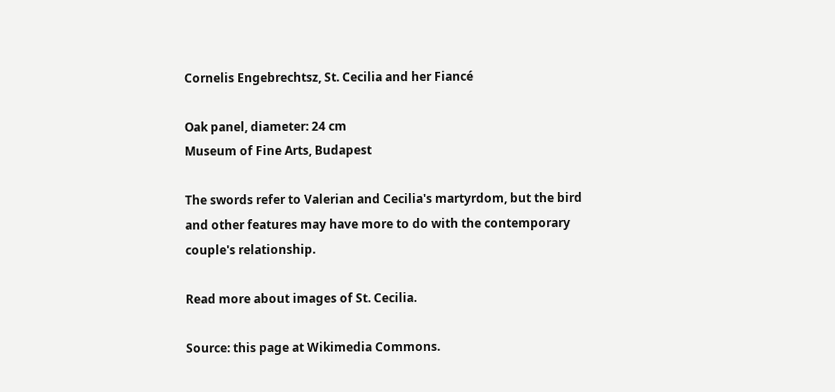Cornelis Engebrechtsz, St. Cecilia and her Fiancé

Oak panel, diameter: 24 cm
Museum of Fine Arts, Budapest

The swords refer to Valerian and Cecilia's martyrdom, but the bird and other features may have more to do with the contemporary couple's relationship.

Read more about images of St. Cecilia.

Source: this page at Wikimedia Commons.